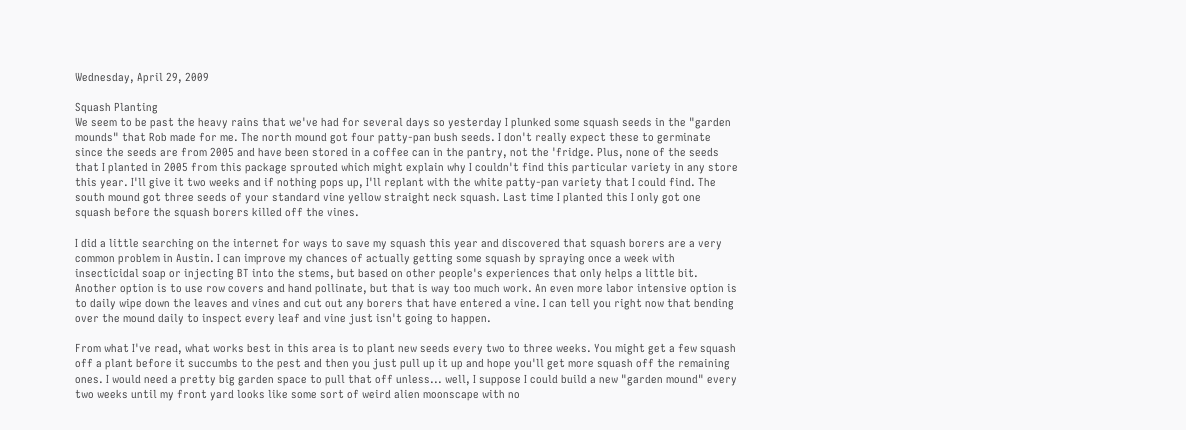Wednesday, April 29, 2009

Squash Planting
We seem to be past the heavy rains that we've had for several days so yesterday I plunked some squash seeds in the "garden mounds" that Rob made for me. The north mound got four patty-pan bush seeds. I don't really expect these to germinate since the seeds are from 2005 and have been stored in a coffee can in the pantry, not the 'fridge. Plus, none of the seeds that I planted in 2005 from this package sprouted which might explain why I couldn't find this particular variety in any store this year. I'll give it two weeks and if nothing pops up, I'll replant with the white patty-pan variety that I could find. The south mound got three seeds of your standard vine yellow straight neck squash. Last time I planted this I only got one squash before the squash borers killed off the vines.

I did a little searching on the internet for ways to save my squash this year and discovered that squash borers are a very common problem in Austin. I can improve my chances of actually getting some squash by spraying once a week with insecticidal soap or injecting BT into the stems, but based on other people's experiences that only helps a little bit. Another option is to use row covers and hand pollinate, but that is way too much work. An even more labor intensive option is to daily wipe down the leaves and vines and cut out any borers that have entered a vine. I can tell you right now that bending over the mound daily to inspect every leaf and vine just isn't going to happen.

From what I've read, what works best in this area is to plant new seeds every two to three weeks. You might get a few squash off a plant before it succumbs to the pest and then you just pull up it up and hope you'll get more squash off the remaining ones. I would need a pretty big garden space to pull that off unless... well, I suppose I could build a new "garden mound" every two weeks until my front yard looks like some sort of weird alien moonscape with no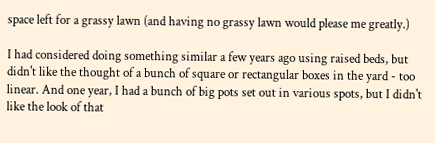space left for a grassy lawn (and having no grassy lawn would please me greatly.)

I had considered doing something similar a few years ago using raised beds, but didn't like the thought of a bunch of square or rectangular boxes in the yard - too linear. And one year, I had a bunch of big pots set out in various spots, but I didn't like the look of that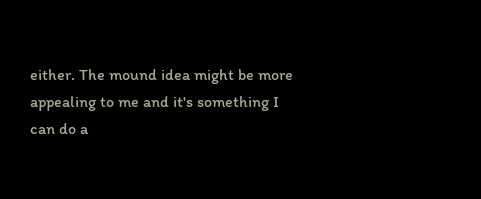either. The mound idea might be more appealing to me and it's something I can do a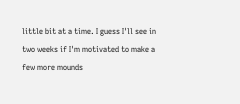little bit at a time. I guess I'll see in two weeks if I'm motivated to make a few more mounds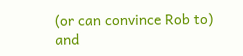(or can convince Rob to) and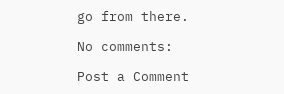go from there.

No comments:

Post a Comment